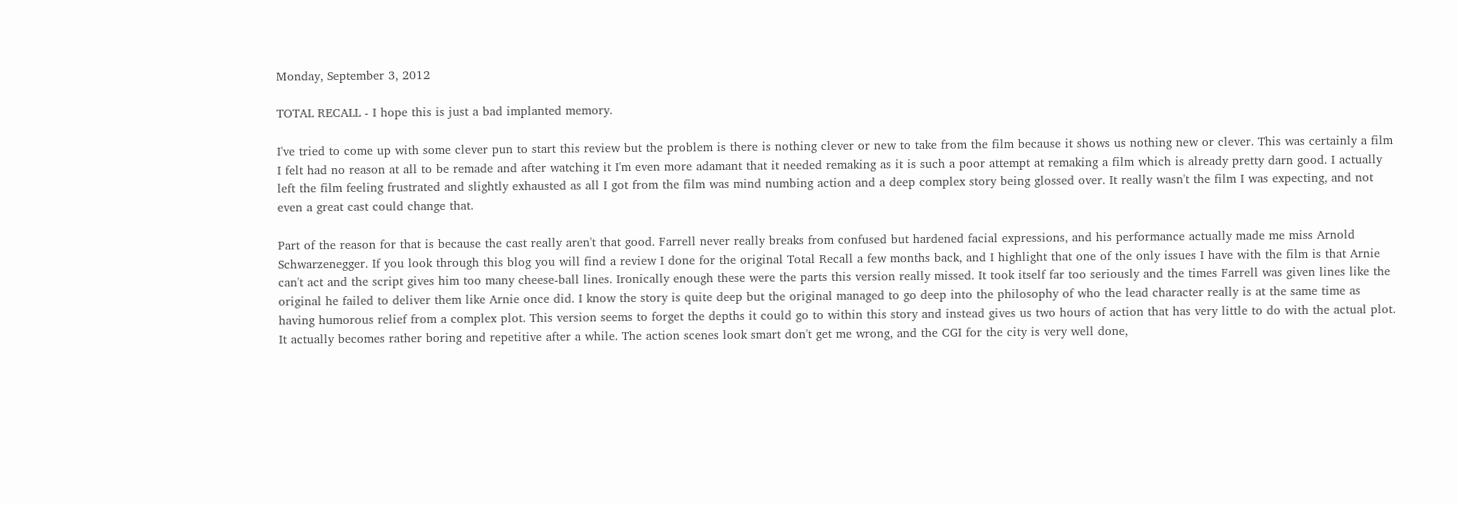Monday, September 3, 2012

TOTAL RECALL - I hope this is just a bad implanted memory.

I've tried to come up with some clever pun to start this review but the problem is there is nothing clever or new to take from the film because it shows us nothing new or clever. This was certainly a film I felt had no reason at all to be remade and after watching it I'm even more adamant that it needed remaking as it is such a poor attempt at remaking a film which is already pretty darn good. I actually left the film feeling frustrated and slightly exhausted as all I got from the film was mind numbing action and a deep complex story being glossed over. It really wasn't the film I was expecting, and not even a great cast could change that.

Part of the reason for that is because the cast really aren't that good. Farrell never really breaks from confused but hardened facial expressions, and his performance actually made me miss Arnold Schwarzenegger. If you look through this blog you will find a review I done for the original Total Recall a few months back, and I highlight that one of the only issues I have with the film is that Arnie can't act and the script gives him too many cheese-ball lines. Ironically enough these were the parts this version really missed. It took itself far too seriously and the times Farrell was given lines like the original he failed to deliver them like Arnie once did. I know the story is quite deep but the original managed to go deep into the philosophy of who the lead character really is at the same time as having humorous relief from a complex plot. This version seems to forget the depths it could go to within this story and instead gives us two hours of action that has very little to do with the actual plot. It actually becomes rather boring and repetitive after a while. The action scenes look smart don't get me wrong, and the CGI for the city is very well done,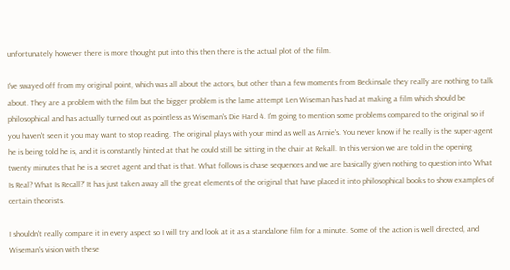unfortunately however there is more thought put into this then there is the actual plot of the film.

I've swayed off from my original point, which was all about the actors, but other than a few moments from Beckinsale they really are nothing to talk about. They are a problem with the film but the bigger problem is the lame attempt Len Wiseman has had at making a film which should be philosophical and has actually turned out as pointless as Wiseman's Die Hard 4. I'm going to mention some problems compared to the original so if you haven't seen it you may want to stop reading. The original plays with your mind as well as Arnie's. You never know if he really is the super-agent he is being told he is, and it is constantly hinted at that he could still be sitting in the chair at Rekall. In this version we are told in the opening twenty minutes that he is a secret agent and that is that. What follows is chase sequences and we are basically given nothing to question into 'What Is Real? What Is Recall?' It has just taken away all the great elements of the original that have placed it into philosophical books to show examples of certain theorists.

I shouldn't really compare it in every aspect so I will try and look at it as a standalone film for a minute. Some of the action is well directed, and Wiseman's vision with these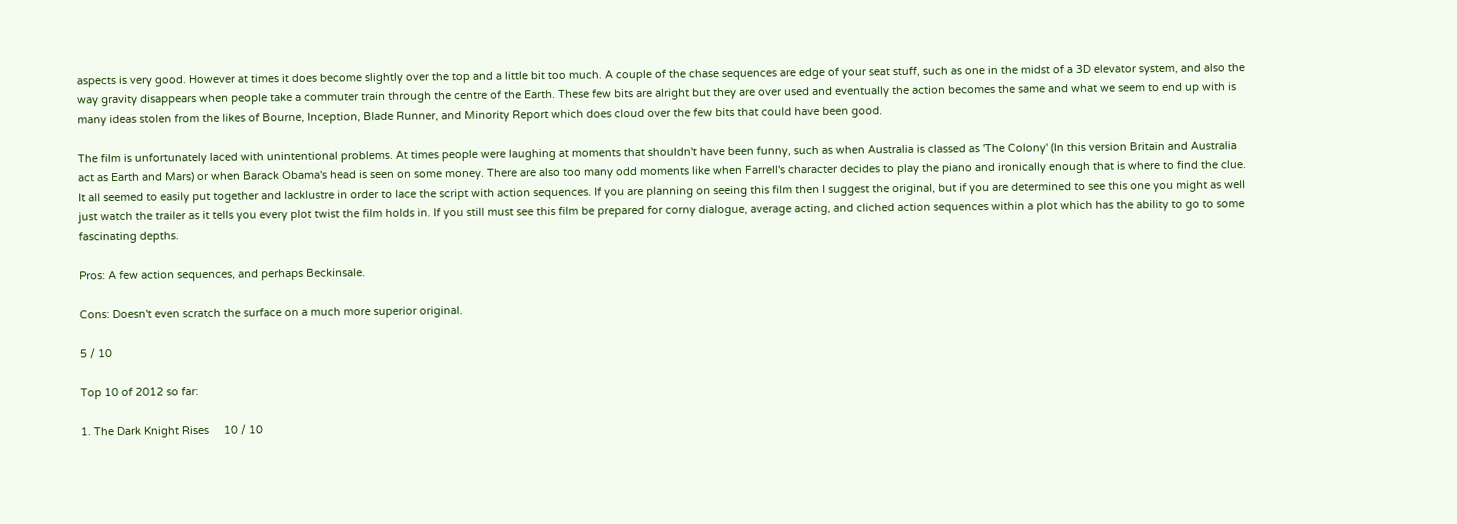aspects is very good. However at times it does become slightly over the top and a little bit too much. A couple of the chase sequences are edge of your seat stuff, such as one in the midst of a 3D elevator system, and also the way gravity disappears when people take a commuter train through the centre of the Earth. These few bits are alright but they are over used and eventually the action becomes the same and what we seem to end up with is many ideas stolen from the likes of Bourne, Inception, Blade Runner, and Minority Report which does cloud over the few bits that could have been good.

The film is unfortunately laced with unintentional problems. At times people were laughing at moments that shouldn't have been funny, such as when Australia is classed as 'The Colony' (In this version Britain and Australia act as Earth and Mars) or when Barack Obama's head is seen on some money. There are also too many odd moments like when Farrell's character decides to play the piano and ironically enough that is where to find the clue. It all seemed to easily put together and lacklustre in order to lace the script with action sequences. If you are planning on seeing this film then I suggest the original, but if you are determined to see this one you might as well just watch the trailer as it tells you every plot twist the film holds in. If you still must see this film be prepared for corny dialogue, average acting, and cliched action sequences within a plot which has the ability to go to some fascinating depths.

Pros: A few action sequences, and perhaps Beckinsale.

Cons: Doesn't even scratch the surface on a much more superior original.

5 / 10

Top 10 of 2012 so far:

1. The Dark Knight Rises     10 / 10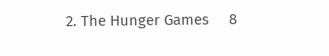2. The Hunger Games     8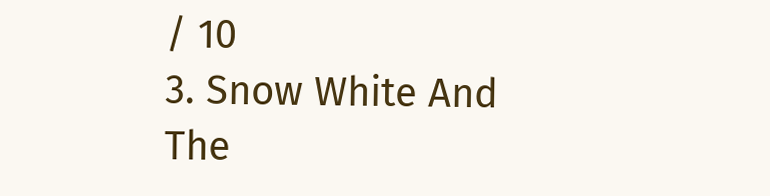/ 10
3. Snow White And The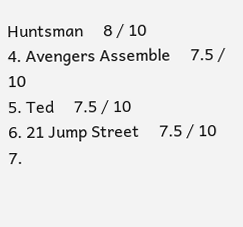Huntsman     8 / 10
4. Avengers Assemble     7.5 / 10
5. Ted     7.5 / 10
6. 21 Jump Street     7.5 / 10
7.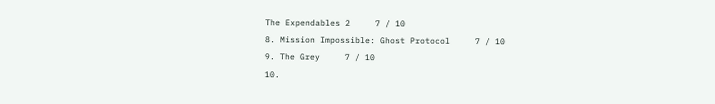The Expendables 2     7 / 10
8. Mission Impossible: Ghost Protocol     7 / 10
9. The Grey     7 / 10
10.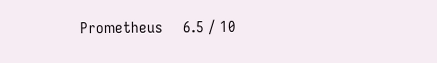Prometheus     6.5 / 10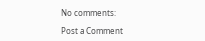No comments:

Post a Comment